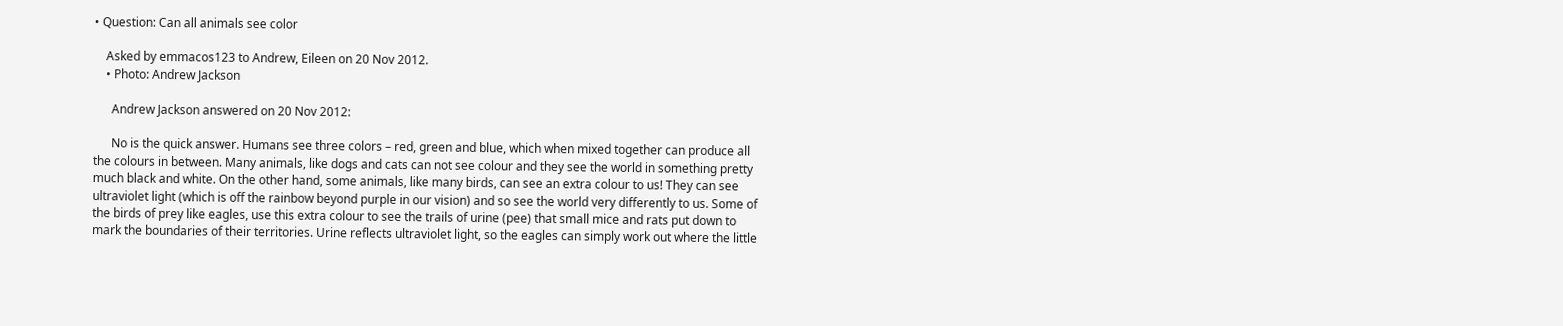• Question: Can all animals see color

    Asked by emmacos123 to Andrew, Eileen on 20 Nov 2012.
    • Photo: Andrew Jackson

      Andrew Jackson answered on 20 Nov 2012:

      No is the quick answer. Humans see three colors – red, green and blue, which when mixed together can produce all the colours in between. Many animals, like dogs and cats can not see colour and they see the world in something pretty much black and white. On the other hand, some animals, like many birds, can see an extra colour to us! They can see ultraviolet light (which is off the rainbow beyond purple in our vision) and so see the world very differently to us. Some of the birds of prey like eagles, use this extra colour to see the trails of urine (pee) that small mice and rats put down to mark the boundaries of their territories. Urine reflects ultraviolet light, so the eagles can simply work out where the little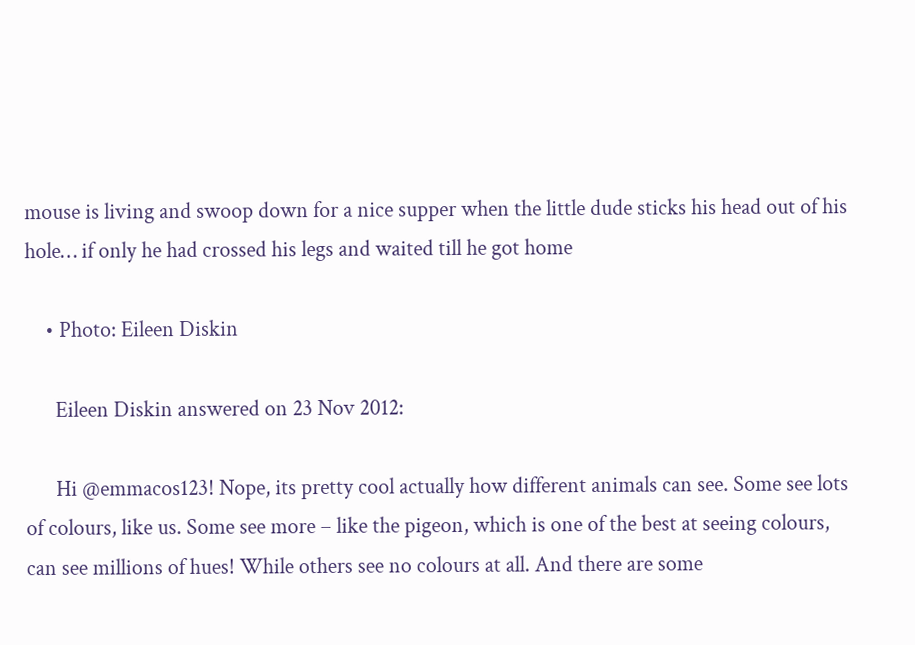mouse is living and swoop down for a nice supper when the little dude sticks his head out of his hole… if only he had crossed his legs and waited till he got home

    • Photo: Eileen Diskin

      Eileen Diskin answered on 23 Nov 2012:

      Hi @emmacos123! Nope, its pretty cool actually how different animals can see. Some see lots of colours, like us. Some see more – like the pigeon, which is one of the best at seeing colours, can see millions of hues! While others see no colours at all. And there are some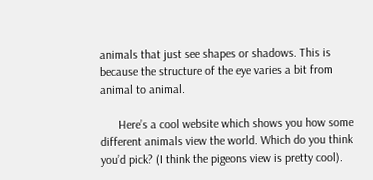animals that just see shapes or shadows. This is because the structure of the eye varies a bit from animal to animal.

      Here’s a cool website which shows you how some different animals view the world. Which do you think you’d pick? (I think the pigeons view is pretty cool).